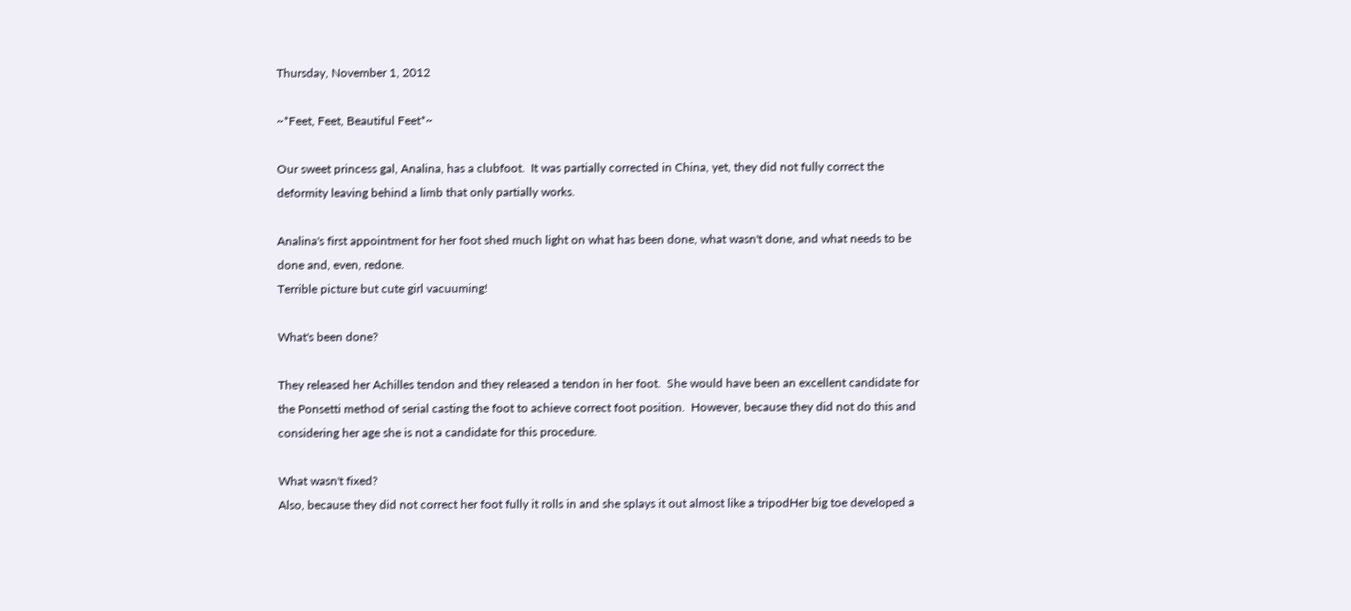Thursday, November 1, 2012

~*Feet, Feet, Beautiful Feet*~

Our sweet princess gal, Analina, has a clubfoot.  It was partially corrected in China, yet, they did not fully correct the deformity leaving behind a limb that only partially works.

Analina's first appointment for her foot shed much light on what has been done, what wasn't done, and what needs to be done and, even, redone.
Terrible picture but cute girl vacuuming!

What's been done?

They released her Achilles tendon and they released a tendon in her foot.  She would have been an excellent candidate for the Ponsetti method of serial casting the foot to achieve correct foot position.  However, because they did not do this and considering her age she is not a candidate for this procedure.

What wasn't fixed?
Also, because they did not correct her foot fully it rolls in and she splays it out almost like a tripodHer big toe developed a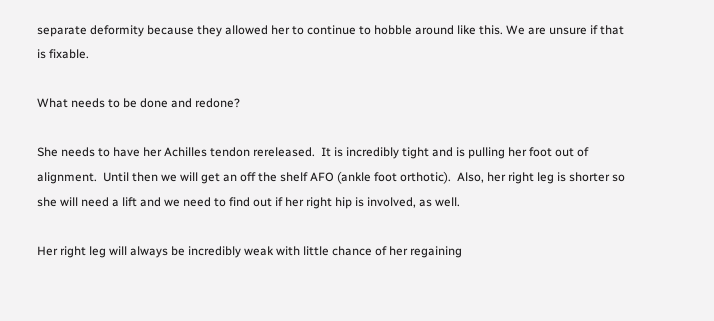separate deformity because they allowed her to continue to hobble around like this. We are unsure if that is fixable.

What needs to be done and redone?

She needs to have her Achilles tendon rereleased.  It is incredibly tight and is pulling her foot out of alignment.  Until then we will get an off the shelf AFO (ankle foot orthotic).  Also, her right leg is shorter so she will need a lift and we need to find out if her right hip is involved, as well.

Her right leg will always be incredibly weak with little chance of her regaining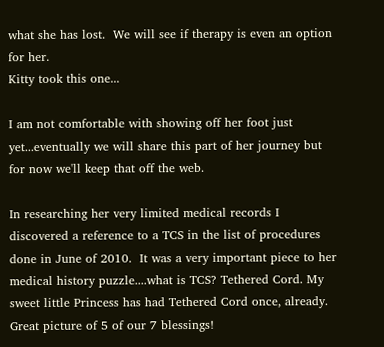what she has lost.  We will see if therapy is even an option for her.
Kitty took this one...

I am not comfortable with showing off her foot just yet...eventually we will share this part of her journey but for now we'll keep that off the web.

In researching her very limited medical records I discovered a reference to a TCS in the list of procedures done in June of 2010.  It was a very important piece to her medical history puzzle....what is TCS? Tethered Cord. My sweet little Princess has had Tethered Cord once, already.
Great picture of 5 of our 7 blessings!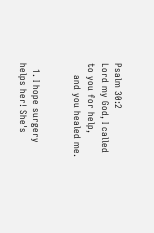Psalm 30:2
Lord my God, I called to you for help,
    and you healed me.


  1. I hope surgery helps her! She's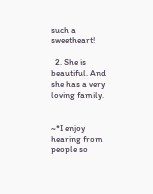such a sweetheart!

  2. She is beautiful. And she has a very loving family.


~*I enjoy hearing from people so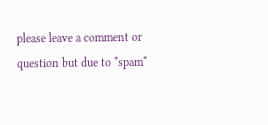please leave a comment or question but due to *spam*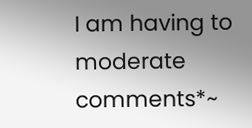I am having to moderate comments*~